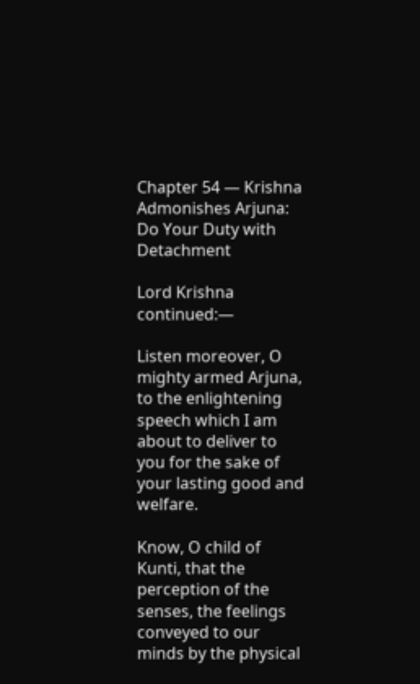Chapter 54 — Krishna Admonishes Arjuna: Do Your Duty with Detachment

Lord Krishna continued:—

Listen moreover, O mighty armed Arjuna, to the enlightening speech which I am about to deliver to you for the sake of your lasting good and welfare.

Know, O child of Kunti, that the perception of the senses, the feelings conveyed to our minds by the physical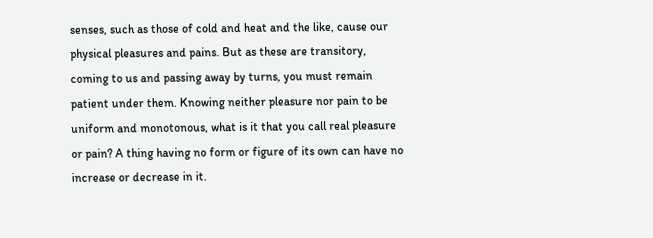senses, such as those of cold and heat and the like, cause our physical pleasures and pains. But as these are transitory, coming to us and passing away by turns, you must remain patient under them. Knowing neither pleasure nor pain to be uniform and monotonous, what is it that you call real pleasure or pain? A thing having no form or figure of its own can have no increase or decrease in it.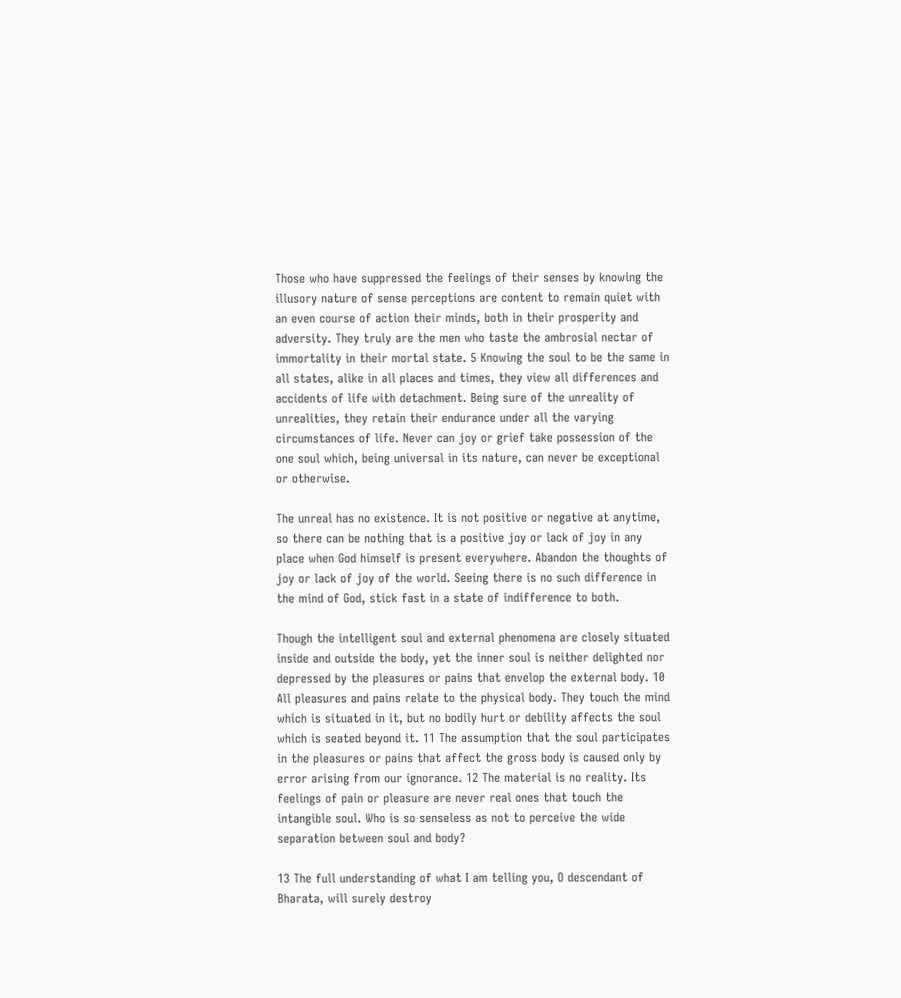Those who have suppressed the feelings of their senses by knowing the illusory nature of sense perceptions are content to remain quiet with an even course of action their minds, both in their prosperity and adversity. They truly are the men who taste the ambrosial nectar of immortality in their mortal state. 5 Knowing the soul to be the same in all states, alike in all places and times, they view all differences and accidents of life with detachment. Being sure of the unreality of unrealities, they retain their endurance under all the varying circumstances of life. Never can joy or grief take possession of the one soul which, being universal in its nature, can never be exceptional or otherwise.

The unreal has no existence. It is not positive or negative at anytime, so there can be nothing that is a positive joy or lack of joy in any place when God himself is present everywhere. Abandon the thoughts of joy or lack of joy of the world. Seeing there is no such difference in the mind of God, stick fast in a state of indifference to both.

Though the intelligent soul and external phenomena are closely situated inside and outside the body, yet the inner soul is neither delighted nor depressed by the pleasures or pains that envelop the external body. 10 All pleasures and pains relate to the physical body. They touch the mind which is situated in it, but no bodily hurt or debility affects the soul which is seated beyond it. 11 The assumption that the soul participates in the pleasures or pains that affect the gross body is caused only by error arising from our ignorance. 12 The material is no reality. Its feelings of pain or pleasure are never real ones that touch the intangible soul. Who is so senseless as not to perceive the wide separation between soul and body?

13 The full understanding of what I am telling you, O descendant of Bharata, will surely destroy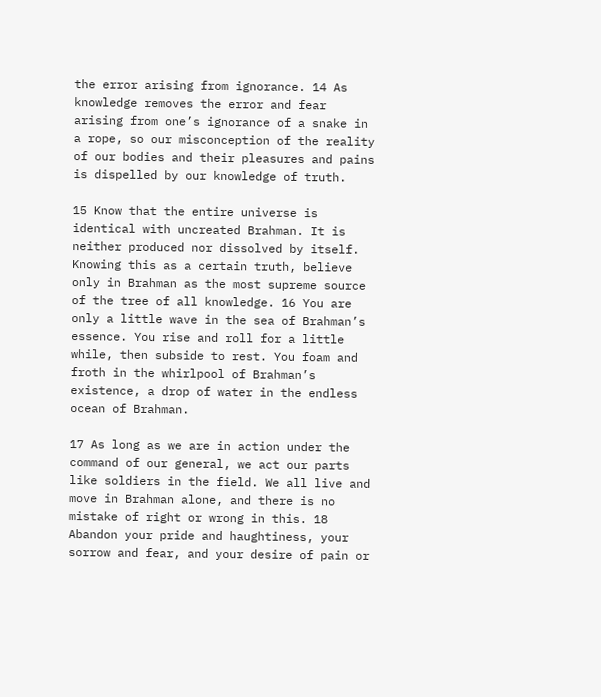the error arising from ignorance. 14 As knowledge removes the error and fear arising from one’s ignorance of a snake in a rope, so our misconception of the reality of our bodies and their pleasures and pains is dispelled by our knowledge of truth.

15 Know that the entire universe is identical with uncreated Brahman. It is neither produced nor dissolved by itself. Knowing this as a certain truth, believe only in Brahman as the most supreme source of the tree of all knowledge. 16 You are only a little wave in the sea of Brahman’s essence. You rise and roll for a little while, then subside to rest. You foam and froth in the whirlpool of Brahman’s existence, a drop of water in the endless ocean of Brahman.

17 As long as we are in action under the command of our general, we act our parts like soldiers in the field. We all live and move in Brahman alone, and there is no mistake of right or wrong in this. 18 Abandon your pride and haughtiness, your sorrow and fear, and your desire of pain or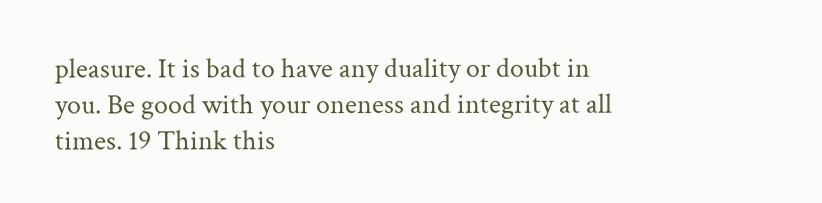pleasure. It is bad to have any duality or doubt in you. Be good with your oneness and integrity at all times. 19 Think this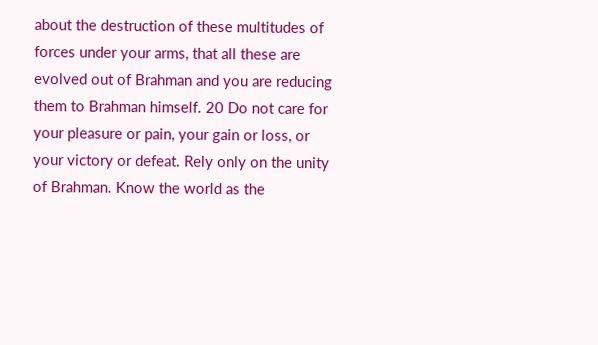about the destruction of these multitudes of forces under your arms, that all these are evolved out of Brahman and you are reducing them to Brahman himself. 20 Do not care for your pleasure or pain, your gain or loss, or your victory or defeat. Rely only on the unity of Brahman. Know the world as the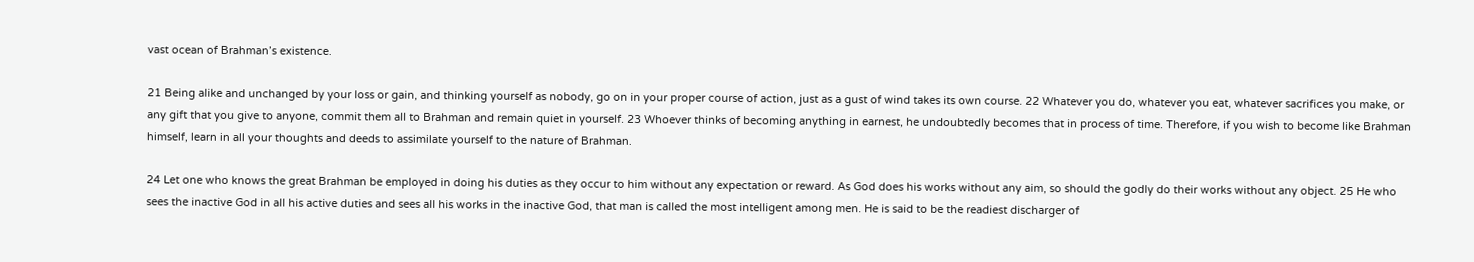vast ocean of Brahman’s existence.

21 Being alike and unchanged by your loss or gain, and thinking yourself as nobody, go on in your proper course of action, just as a gust of wind takes its own course. 22 Whatever you do, whatever you eat, whatever sacrifices you make, or any gift that you give to anyone, commit them all to Brahman and remain quiet in yourself. 23 Whoever thinks of becoming anything in earnest, he undoubtedly becomes that in process of time. Therefore, if you wish to become like Brahman himself, learn in all your thoughts and deeds to assimilate yourself to the nature of Brahman.

24 Let one who knows the great Brahman be employed in doing his duties as they occur to him without any expectation or reward. As God does his works without any aim, so should the godly do their works without any object. 25 He who sees the inactive God in all his active duties and sees all his works in the inactive God, that man is called the most intelligent among men. He is said to be the readiest discharger of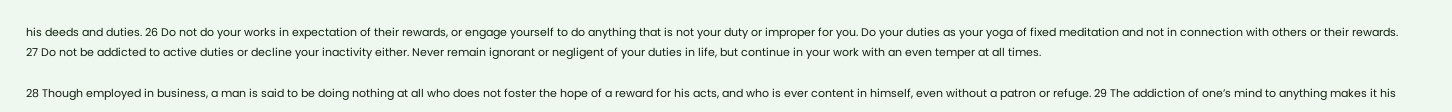his deeds and duties. 26 Do not do your works in expectation of their rewards, or engage yourself to do anything that is not your duty or improper for you. Do your duties as your yoga of fixed meditation and not in connection with others or their rewards. 27 Do not be addicted to active duties or decline your inactivity either. Never remain ignorant or negligent of your duties in life, but continue in your work with an even temper at all times.

28 Though employed in business, a man is said to be doing nothing at all who does not foster the hope of a reward for his acts, and who is ever content in himself, even without a patron or refuge. 29 The addiction of one’s mind to anything makes it his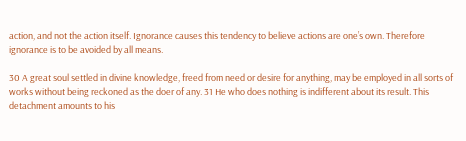action, and not the action itself. Ignorance causes this tendency to believe actions are one’s own. Therefore ignorance is to be avoided by all means.

30 A great soul settled in divine knowledge, freed from need or desire for anything, may be employed in all sorts of works without being reckoned as the doer of any. 31 He who does nothing is indifferent about its result. This detachment amounts to his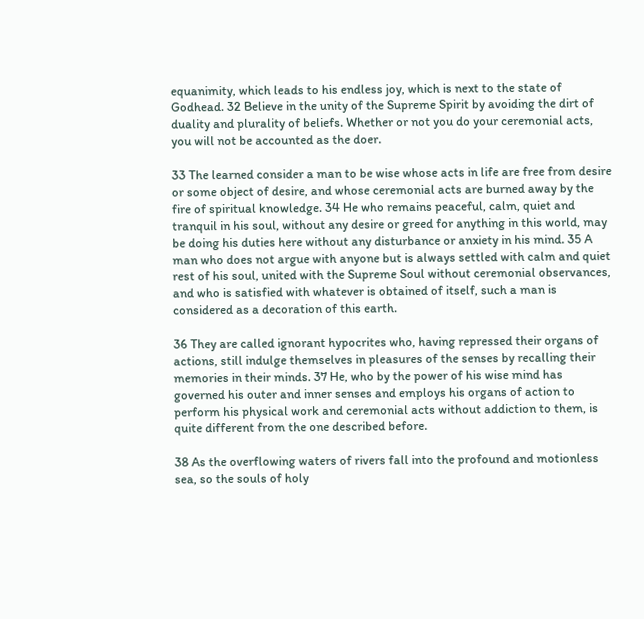equanimity, which leads to his endless joy, which is next to the state of Godhead. 32 Believe in the unity of the Supreme Spirit by avoiding the dirt of duality and plurality of beliefs. Whether or not you do your ceremonial acts, you will not be accounted as the doer.

33 The learned consider a man to be wise whose acts in life are free from desire or some object of desire, and whose ceremonial acts are burned away by the fire of spiritual knowledge. 34 He who remains peaceful, calm, quiet and tranquil in his soul, without any desire or greed for anything in this world, may be doing his duties here without any disturbance or anxiety in his mind. 35 A man who does not argue with anyone but is always settled with calm and quiet rest of his soul, united with the Supreme Soul without ceremonial observances, and who is satisfied with whatever is obtained of itself, such a man is considered as a decoration of this earth.

36 They are called ignorant hypocrites who, having repressed their organs of actions, still indulge themselves in pleasures of the senses by recalling their memories in their minds. 37 He, who by the power of his wise mind has governed his outer and inner senses and employs his organs of action to perform his physical work and ceremonial acts without addiction to them, is quite different from the one described before.

38 As the overflowing waters of rivers fall into the profound and motionless sea, so the souls of holy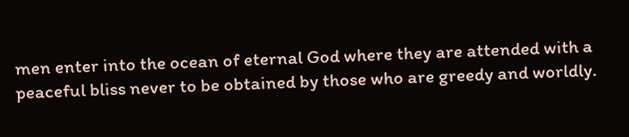men enter into the ocean of eternal God where they are attended with a peaceful bliss never to be obtained by those who are greedy and worldly.